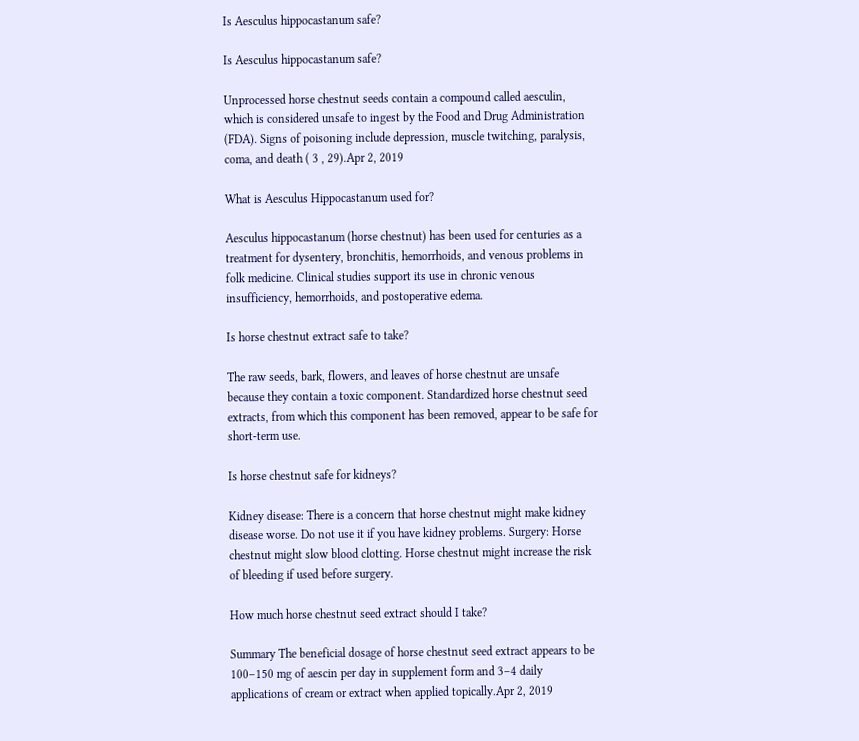Is Aesculus hippocastanum safe?

Is Aesculus hippocastanum safe?

Unprocessed horse chestnut seeds contain a compound called aesculin, which is considered unsafe to ingest by the Food and Drug Administration (FDA). Signs of poisoning include depression, muscle twitching, paralysis, coma, and death ( 3 , 29).Apr 2, 2019

What is Aesculus Hippocastanum used for?

Aesculus hippocastanum (horse chestnut) has been used for centuries as a treatment for dysentery, bronchitis, hemorrhoids, and venous problems in folk medicine. Clinical studies support its use in chronic venous insufficiency, hemorrhoids, and postoperative edema.

Is horse chestnut extract safe to take?

The raw seeds, bark, flowers, and leaves of horse chestnut are unsafe because they contain a toxic component. Standardized horse chestnut seed extracts, from which this component has been removed, appear to be safe for short-term use.

Is horse chestnut safe for kidneys?

Kidney disease: There is a concern that horse chestnut might make kidney disease worse. Do not use it if you have kidney problems. Surgery: Horse chestnut might slow blood clotting. Horse chestnut might increase the risk of bleeding if used before surgery.

How much horse chestnut seed extract should I take?

Summary The beneficial dosage of horse chestnut seed extract appears to be 100–150 mg of aescin per day in supplement form and 3–4 daily applications of cream or extract when applied topically.Apr 2, 2019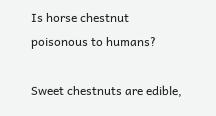Is horse chestnut poisonous to humans?

Sweet chestnuts are edible,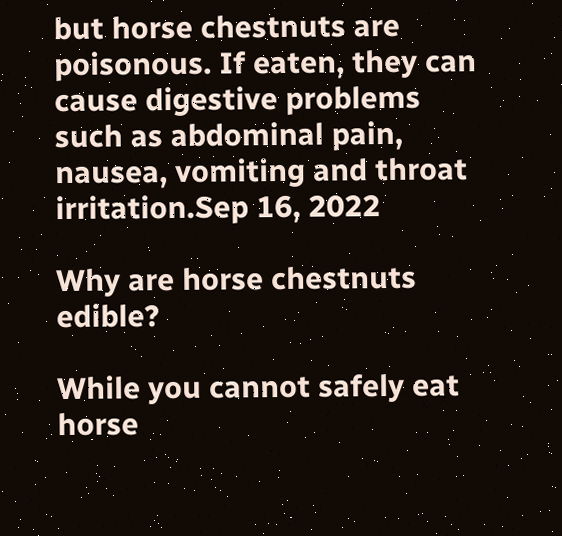but horse chestnuts are poisonous. If eaten, they can cause digestive problems such as abdominal pain, nausea, vomiting and throat irritation.Sep 16, 2022

Why are horse chestnuts edible?

While you cannot safely eat horse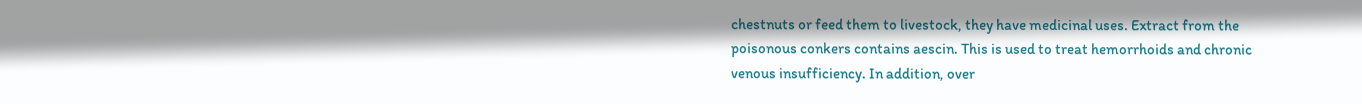chestnuts or feed them to livestock, they have medicinal uses. Extract from the poisonous conkers contains aescin. This is used to treat hemorrhoids and chronic venous insufficiency. In addition, over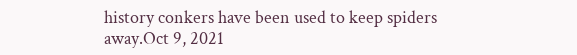history conkers have been used to keep spiders away.Oct 9, 2021